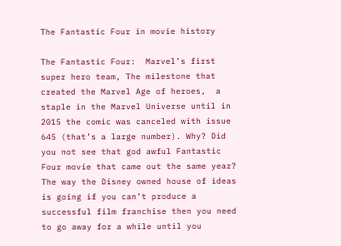The Fantastic Four in movie history

The Fantastic Four:  Marvel’s first super hero team, The milestone that created the Marvel Age of heroes,  a staple in the Marvel Universe until in 2015 the comic was canceled with issue 645 (that’s a large number). Why? Did you not see that god awful Fantastic Four movie that came out the same year? The way the Disney owned house of ideas is going if you can’t produce a successful film franchise then you need to go away for a while until you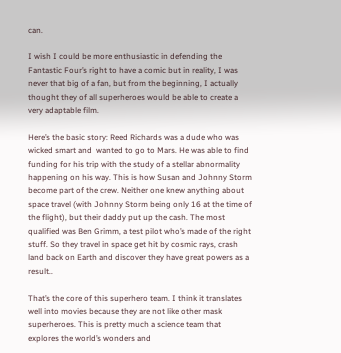can.

I wish I could be more enthusiastic in defending the Fantastic Four’s right to have a comic but in reality, I was never that big of a fan, but from the beginning, I actually thought they of all superheroes would be able to create a very adaptable film.

Here’s the basic story: Reed Richards was a dude who was wicked smart and  wanted to go to Mars. He was able to find funding for his trip with the study of a stellar abnormality happening on his way. This is how Susan and Johnny Storm become part of the crew. Neither one knew anything about space travel (with Johnny Storm being only 16 at the time of the flight), but their daddy put up the cash. The most qualified was Ben Grimm, a test pilot who’s made of the right stuff. So they travel in space get hit by cosmic rays, crash land back on Earth and discover they have great powers as a result..

That’s the core of this superhero team. I think it translates well into movies because they are not like other mask superheroes. This is pretty much a science team that explores the world’s wonders and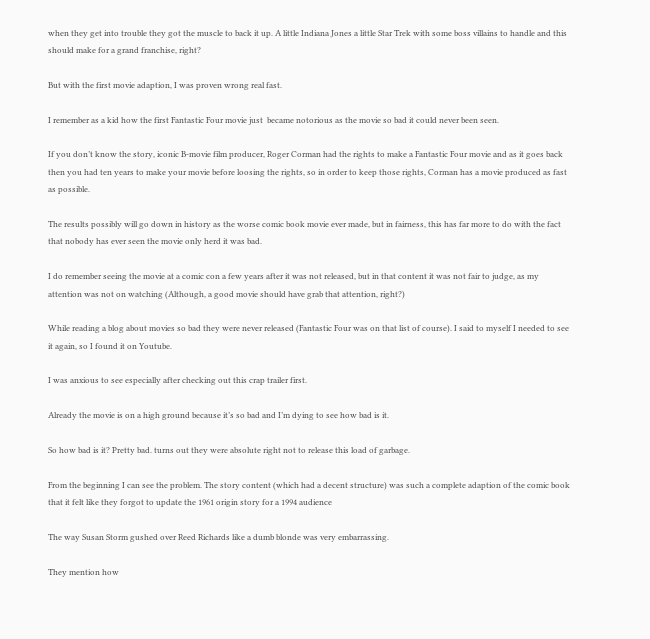when they get into trouble they got the muscle to back it up. A little Indiana Jones a little Star Trek with some boss villains to handle and this should make for a grand franchise, right?

But with the first movie adaption, I was proven wrong real fast.

I remember as a kid how the first Fantastic Four movie just  became notorious as the movie so bad it could never been seen.

If you don’t know the story, iconic B-movie film producer, Roger Corman had the rights to make a Fantastic Four movie and as it goes back then you had ten years to make your movie before loosing the rights, so in order to keep those rights, Corman has a movie produced as fast as possible.

The results possibly will go down in history as the worse comic book movie ever made, but in fairness, this has far more to do with the fact that nobody has ever seen the movie only herd it was bad.

I do remember seeing the movie at a comic con a few years after it was not released, but in that content it was not fair to judge, as my attention was not on watching (Although, a good movie should have grab that attention, right?)

While reading a blog about movies so bad they were never released (Fantastic Four was on that list of course). I said to myself I needed to see it again, so I found it on Youtube.

I was anxious to see especially after checking out this crap trailer first.

Already the movie is on a high ground because it’s so bad and I’m dying to see how bad is it.

So how bad is it? Pretty bad. turns out they were absolute right not to release this load of garbage.

From the beginning I can see the problem. The story content (which had a decent structure) was such a complete adaption of the comic book that it felt like they forgot to update the 1961 origin story for a 1994 audience

The way Susan Storm gushed over Reed Richards like a dumb blonde was very embarrassing.

They mention how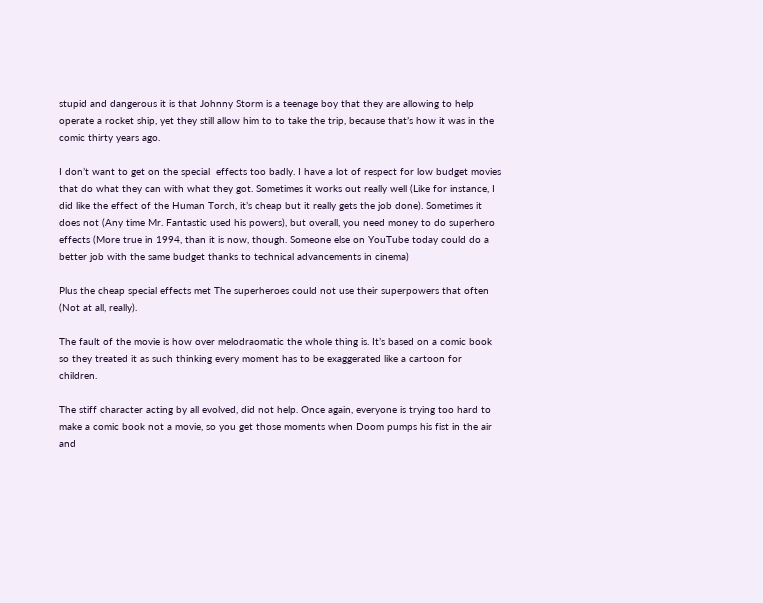stupid and dangerous it is that Johnny Storm is a teenage boy that they are allowing to help operate a rocket ship, yet they still allow him to to take the trip, because that’s how it was in the comic thirty years ago.

I don’t want to get on the special  effects too badly. I have a lot of respect for low budget movies that do what they can with what they got. Sometimes it works out really well (Like for instance, I did like the effect of the Human Torch, it’s cheap but it really gets the job done). Sometimes it does not (Any time Mr. Fantastic used his powers), but overall, you need money to do superhero effects (More true in 1994, than it is now, though. Someone else on YouTube today could do a better job with the same budget thanks to technical advancements in cinema)

Plus the cheap special effects met The superheroes could not use their superpowers that often (Not at all, really).

The fault of the movie is how over melodraomatic the whole thing is. It’s based on a comic book so they treated it as such thinking every moment has to be exaggerated like a cartoon for children.

The stiff character acting by all evolved, did not help. Once again, everyone is trying too hard to make a comic book not a movie, so you get those moments when Doom pumps his fist in the air and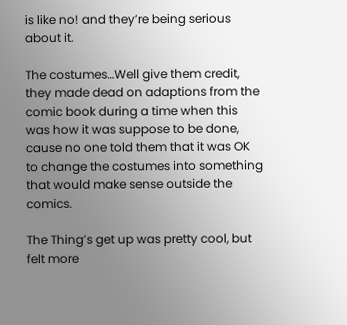is like no! and they’re being serious about it.

The costumes…Well give them credit, they made dead on adaptions from the comic book during a time when this was how it was suppose to be done, cause no one told them that it was OK to change the costumes into something that would make sense outside the comics.

The Thing’s get up was pretty cool, but felt more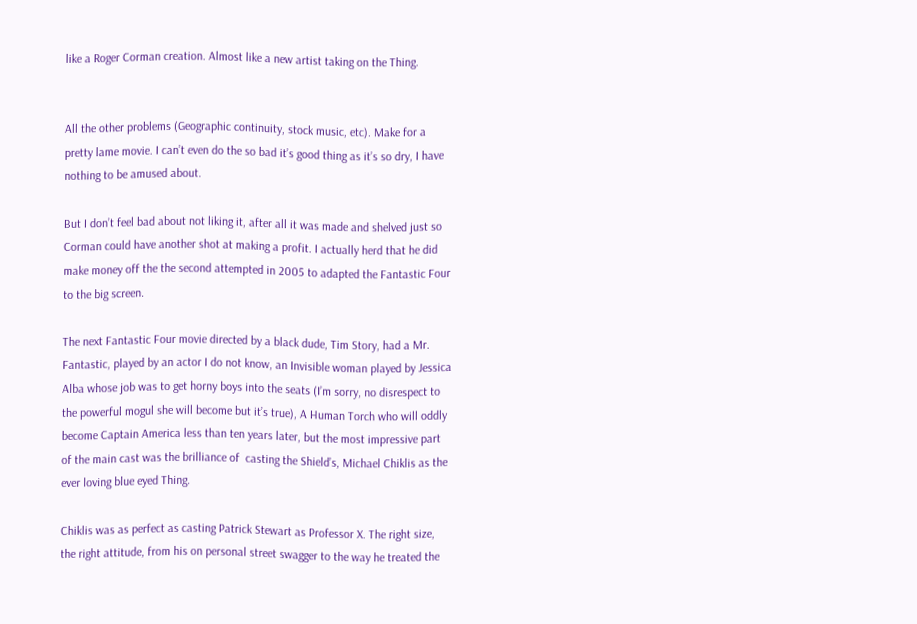like a Roger Corman creation. Almost like a new artist taking on the Thing.


All the other problems (Geographic continuity, stock music, etc). Make for a pretty lame movie. I can’t even do the so bad it’s good thing as it’s so dry, I have nothing to be amused about.

But I don’t feel bad about not liking it, after all it was made and shelved just so Corman could have another shot at making a profit. I actually herd that he did make money off the the second attempted in 2005 to adapted the Fantastic Four to the big screen.

The next Fantastic Four movie directed by a black dude, Tim Story, had a Mr. Fantastic, played by an actor I do not know, an Invisible woman played by Jessica Alba whose job was to get horny boys into the seats (I’m sorry, no disrespect to the powerful mogul she will become but it’s true), A Human Torch who will oddly become Captain America less than ten years later, but the most impressive part of the main cast was the brilliance of  casting the Shield’s, Michael Chiklis as the ever loving blue eyed Thing.

Chiklis was as perfect as casting Patrick Stewart as Professor X. The right size, the right attitude, from his on personal street swagger to the way he treated the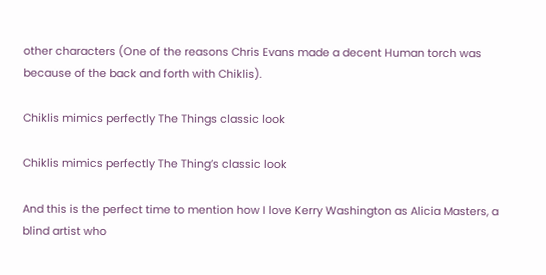other characters (One of the reasons Chris Evans made a decent Human torch was because of the back and forth with Chiklis).

Chiklis mimics perfectly The Things classic look

Chiklis mimics perfectly The Thing’s classic look

And this is the perfect time to mention how I love Kerry Washington as Alicia Masters, a blind artist who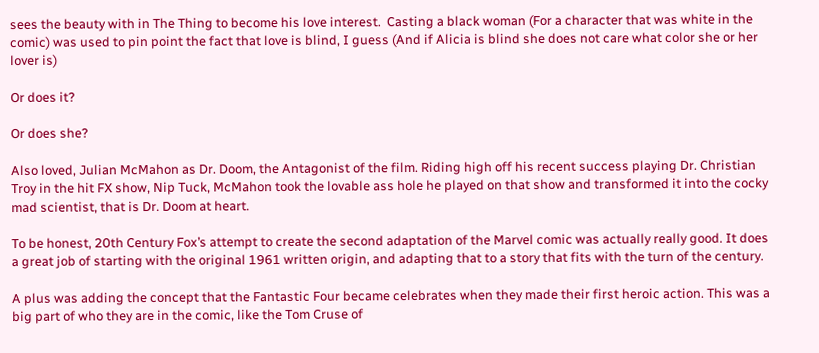sees the beauty with in The Thing to become his love interest.  Casting a black woman (For a character that was white in the comic) was used to pin point the fact that love is blind, I guess (And if Alicia is blind she does not care what color she or her lover is)

Or does it?

Or does she?

Also loved, Julian McMahon as Dr. Doom, the Antagonist of the film. Riding high off his recent success playing Dr. Christian Troy in the hit FX show, Nip Tuck, McMahon took the lovable ass hole he played on that show and transformed it into the cocky mad scientist, that is Dr. Doom at heart.

To be honest, 20th Century Fox’s attempt to create the second adaptation of the Marvel comic was actually really good. It does a great job of starting with the original 1961 written origin, and adapting that to a story that fits with the turn of the century.

A plus was adding the concept that the Fantastic Four became celebrates when they made their first heroic action. This was a big part of who they are in the comic, like the Tom Cruse of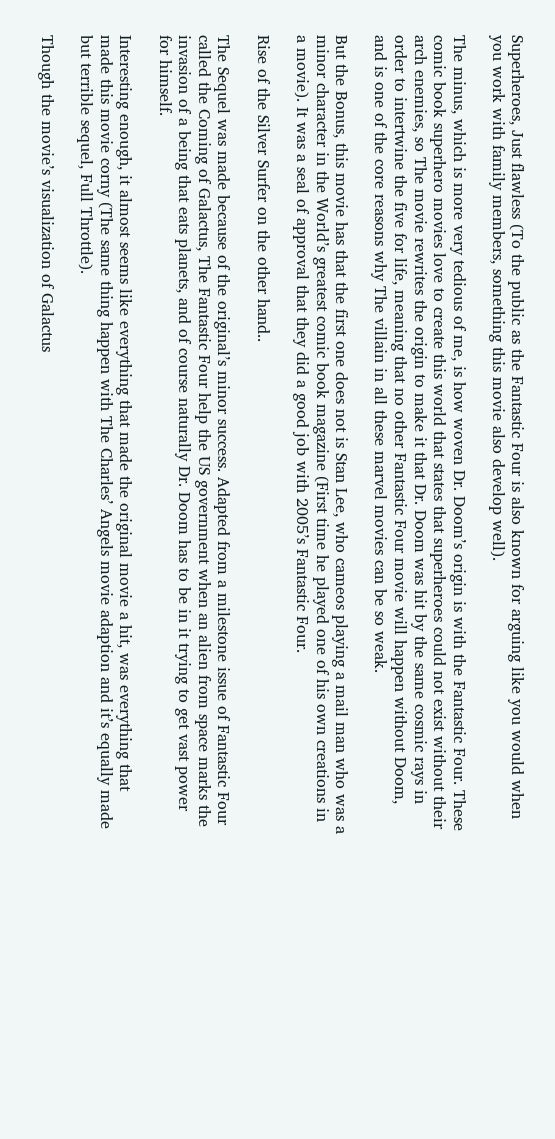Superheroes, Just flawless (To the public as the Fantastic Four is also known for arguing like you would when you work with family members, something this movie also develop well).

The minus, which is more very tedious of me, is how woven Dr. Doom’s origin is with the Fantastic Four. These comic book superhero movies love to create this world that states that superheroes could not exist without their arch enemies, so The movie rewrites the origin to make it that Dr. Doom was hit by the same cosmic rays in order to intertwine the five for life, meaning that no other Fantastic Four movie will happen without Doom, and is one of the core reasons why The villain in all these marvel movies can be so weak.

But the Bonus, this movie has that the first one does not is Stan Lee, who cameos playing a mail man who was a minor character in the World’s greatest comic book magazine (First time he played one of his own creations in a movie). It was a seal of approval that they did a good job with 2005’s Fantastic Four.

Rise of the Silver Surfer on the other hand..

The Sequel was made because of the original’s minor success. Adapted from a milestone issue of Fantastic Four called the Coming of Galactus, The Fantastic Four help the US government when an alien from space marks the invasion of a being that eats planets, and of course naturally Dr. Doom has to be in it trying to get vast power  for himself.

Interesting enough, it almost seems like everything that made the original movie a hit, was everything that made this movie corny (The same thing happen with The Charles’ Angels movie adaption and it’s equally made but terrible sequel, Full Throttle).

Though the movie’s visualization of Galactus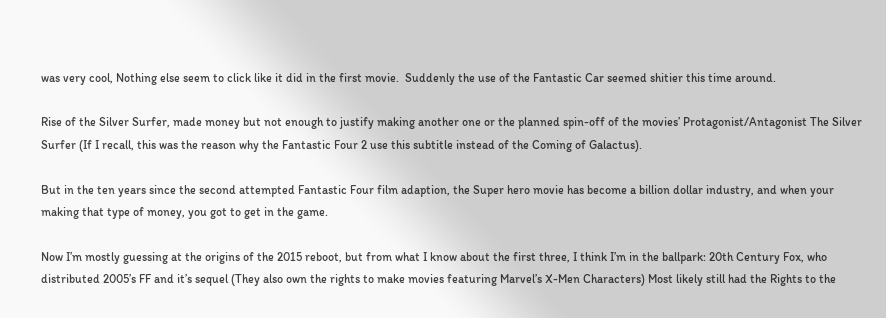was very cool, Nothing else seem to click like it did in the first movie.  Suddenly the use of the Fantastic Car seemed shitier this time around.

Rise of the Silver Surfer, made money but not enough to justify making another one or the planned spin-off of the movies’ Protagonist/Antagonist The Silver Surfer (If I recall, this was the reason why the Fantastic Four 2 use this subtitle instead of the Coming of Galactus).

But in the ten years since the second attempted Fantastic Four film adaption, the Super hero movie has become a billion dollar industry, and when your making that type of money, you got to get in the game.

Now I’m mostly guessing at the origins of the 2015 reboot, but from what I know about the first three, I think I’m in the ballpark: 20th Century Fox, who distributed 2005’s FF and it’s sequel (They also own the rights to make movies featuring Marvel’s X-Men Characters) Most likely still had the Rights to the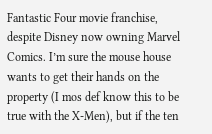Fantastic Four movie franchise, despite Disney now owning Marvel Comics. I’m sure the mouse house wants to get their hands on the property (I mos def know this to be true with the X-Men), but if the ten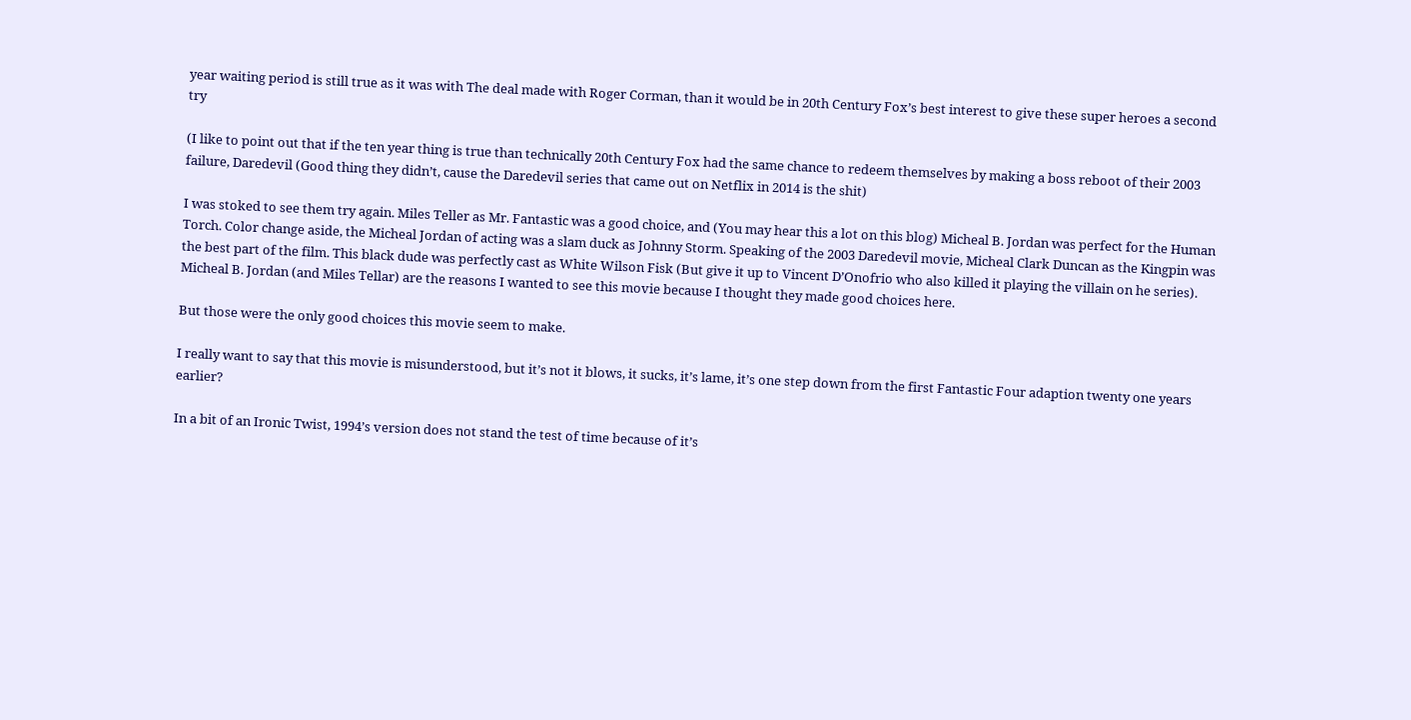year waiting period is still true as it was with The deal made with Roger Corman, than it would be in 20th Century Fox’s best interest to give these super heroes a second try

(I like to point out that if the ten year thing is true than technically 20th Century Fox had the same chance to redeem themselves by making a boss reboot of their 2003 failure, Daredevil (Good thing they didn’t, cause the Daredevil series that came out on Netflix in 2014 is the shit)

I was stoked to see them try again. Miles Teller as Mr. Fantastic was a good choice, and (You may hear this a lot on this blog) Micheal B. Jordan was perfect for the Human Torch. Color change aside, the Micheal Jordan of acting was a slam duck as Johnny Storm. Speaking of the 2003 Daredevil movie, Micheal Clark Duncan as the Kingpin was the best part of the film. This black dude was perfectly cast as White Wilson Fisk (But give it up to Vincent D’Onofrio who also killed it playing the villain on he series). Micheal B. Jordan (and Miles Tellar) are the reasons I wanted to see this movie because I thought they made good choices here.

But those were the only good choices this movie seem to make.

I really want to say that this movie is misunderstood, but it’s not it blows, it sucks, it’s lame, it’s one step down from the first Fantastic Four adaption twenty one years earlier?

In a bit of an Ironic Twist, 1994’s version does not stand the test of time because of it’s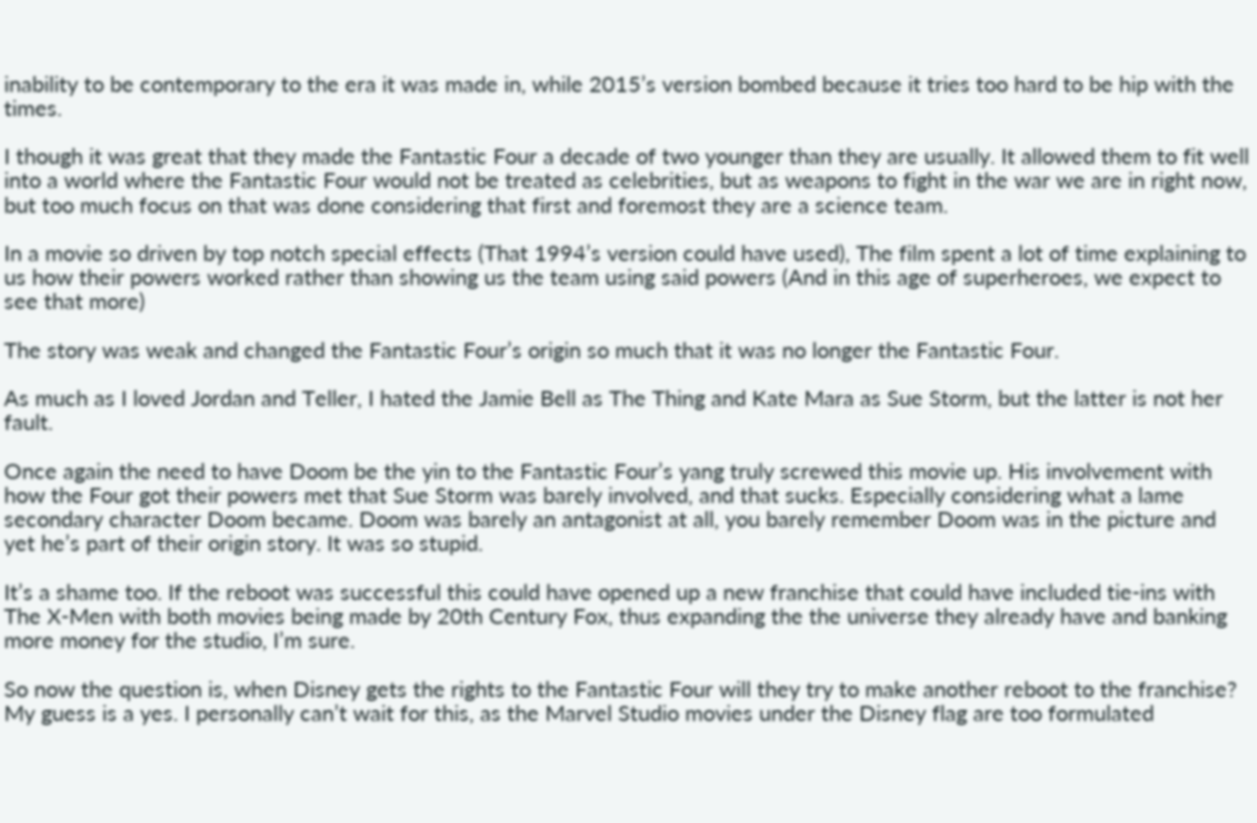inability to be contemporary to the era it was made in, while 2015’s version bombed because it tries too hard to be hip with the times.

I though it was great that they made the Fantastic Four a decade of two younger than they are usually. It allowed them to fit well into a world where the Fantastic Four would not be treated as celebrities, but as weapons to fight in the war we are in right now, but too much focus on that was done considering that first and foremost they are a science team.

In a movie so driven by top notch special effects (That 1994’s version could have used), The film spent a lot of time explaining to us how their powers worked rather than showing us the team using said powers (And in this age of superheroes, we expect to see that more)

The story was weak and changed the Fantastic Four’s origin so much that it was no longer the Fantastic Four.

As much as I loved Jordan and Teller, I hated the Jamie Bell as The Thing and Kate Mara as Sue Storm, but the latter is not her fault.

Once again the need to have Doom be the yin to the Fantastic Four’s yang truly screwed this movie up. His involvement with how the Four got their powers met that Sue Storm was barely involved, and that sucks. Especially considering what a lame secondary character Doom became. Doom was barely an antagonist at all, you barely remember Doom was in the picture and yet he’s part of their origin story. It was so stupid.

It’s a shame too. If the reboot was successful this could have opened up a new franchise that could have included tie-ins with The X-Men with both movies being made by 20th Century Fox, thus expanding the the universe they already have and banking more money for the studio, I’m sure.

So now the question is, when Disney gets the rights to the Fantastic Four will they try to make another reboot to the franchise? My guess is a yes. I personally can’t wait for this, as the Marvel Studio movies under the Disney flag are too formulated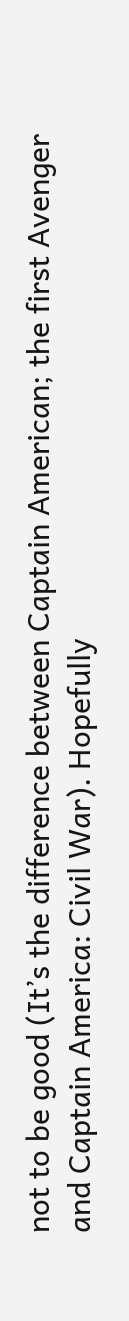not to be good (It’s the difference between Captain American; the first Avenger and Captain America: Civil War). Hopefully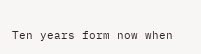Ten years form now when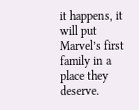it happens, it will put Marvel’s first family in a place they deserve.